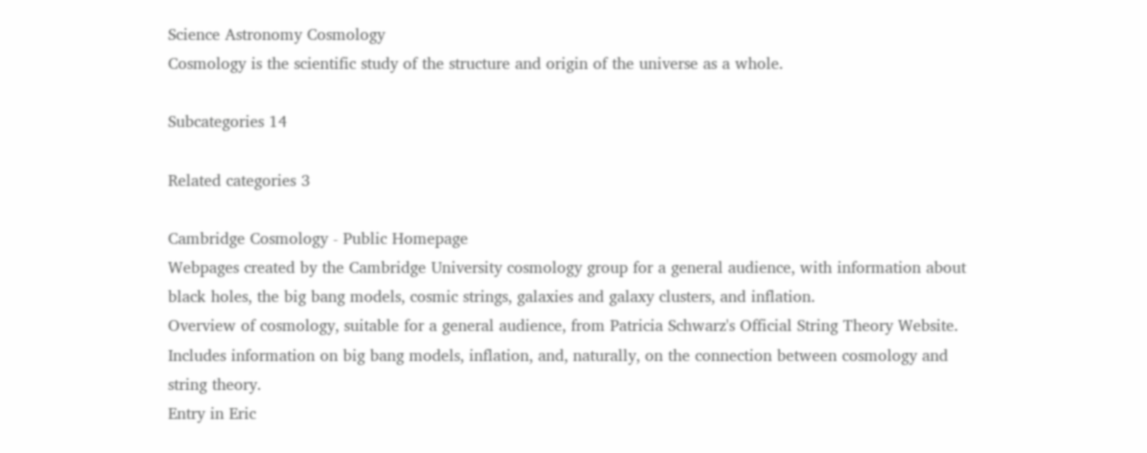Science Astronomy Cosmology
Cosmology is the scientific study of the structure and origin of the universe as a whole.

Subcategories 14

Related categories 3

Cambridge Cosmology - Public Homepage
Webpages created by the Cambridge University cosmology group for a general audience, with information about black holes, the big bang models, cosmic strings, galaxies and galaxy clusters, and inflation.
Overview of cosmology, suitable for a general audience, from Patricia Schwarz's Official String Theory Website. Includes information on big bang models, inflation, and, naturally, on the connection between cosmology and string theory.
Entry in Eric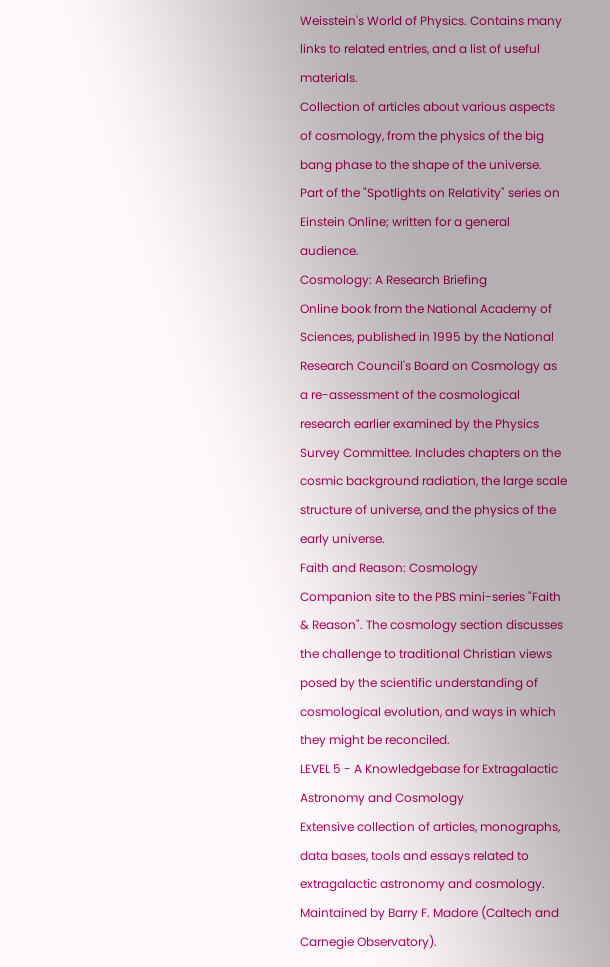Weisstein's World of Physics. Contains many links to related entries, and a list of useful materials.
Collection of articles about various aspects of cosmology, from the physics of the big bang phase to the shape of the universe. Part of the "Spotlights on Relativity" series on Einstein Online; written for a general audience.
Cosmology: A Research Briefing
Online book from the National Academy of Sciences, published in 1995 by the National Research Council's Board on Cosmology as a re-assessment of the cosmological research earlier examined by the Physics Survey Committee. Includes chapters on the cosmic background radiation, the large scale structure of universe, and the physics of the early universe.
Faith and Reason: Cosmology
Companion site to the PBS mini-series "Faith & Reason". The cosmology section discusses the challenge to traditional Christian views posed by the scientific understanding of cosmological evolution, and ways in which they might be reconciled.
LEVEL 5 - A Knowledgebase for Extragalactic Astronomy and Cosmology
Extensive collection of articles, monographs, data bases, tools and essays related to extragalactic astronomy and cosmology. Maintained by Barry F. Madore (Caltech and Carnegie Observatory).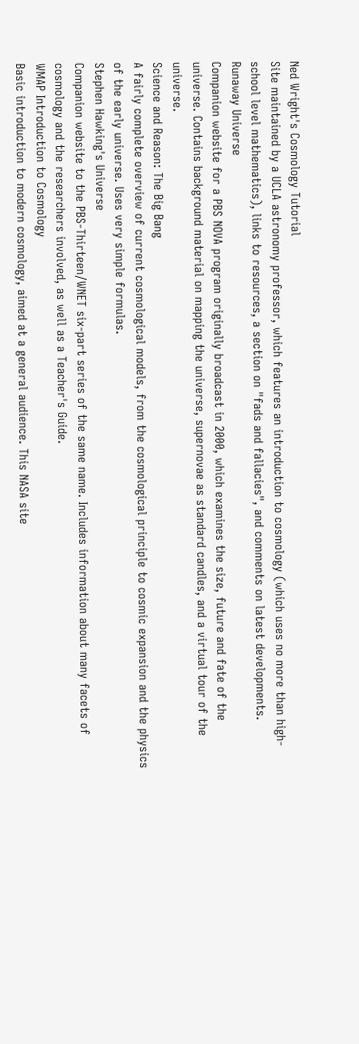Ned Wright's Cosmology Tutorial
Site maintained by a UCLA astronomy professor, which features an introduction to cosmology (which uses no more than high-school level mathematics), links to resources, a section on "fads and fallacies", and comments on latest developments.
Runaway Universe
Companion website for a PBS NOVA program originally broadcast in 2000, which examines the size, future and fate of the universe. Contains background material on mapping the universe, supernovae as standard candles, and a virtual tour of the universe.
Science and Reason: The Big Bang
A fairly complete overview of current cosmological models, from the cosmological principle to cosmic expansion and the physics of the early universe. Uses very simple formulas.
Stephen Hawking's Universe
Companion website to the PBS-Thirteen/WNET six-part series of the same name. Includes information about many facets of cosmology and the researchers involved, as well as a Teacher's Guide.
WMAP Introduction to Cosmology
Basic introduction to modern cosmology, aimed at a general audience. This NASA site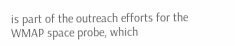is part of the outreach efforts for the WMAP space probe, which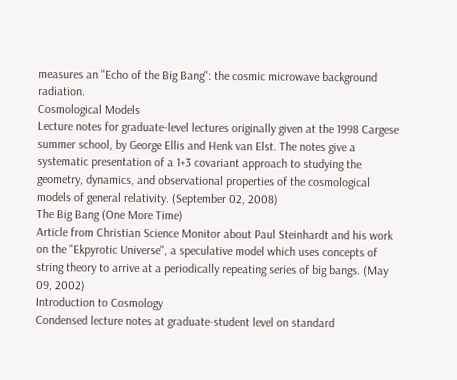measures an "Echo of the Big Bang": the cosmic microwave background radiation.
Cosmological Models
Lecture notes for graduate-level lectures originally given at the 1998 Cargese summer school, by George Ellis and Henk van Elst. The notes give a systematic presentation of a 1+3 covariant approach to studying the geometry, dynamics, and observational properties of the cosmological models of general relativity. (September 02, 2008)
The Big Bang (One More Time)
Article from Christian Science Monitor about Paul Steinhardt and his work on the "Ekpyrotic Universe", a speculative model which uses concepts of string theory to arrive at a periodically repeating series of big bangs. (May 09, 2002)
Introduction to Cosmology
Condensed lecture notes at graduate-student level on standard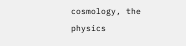cosmology, the physics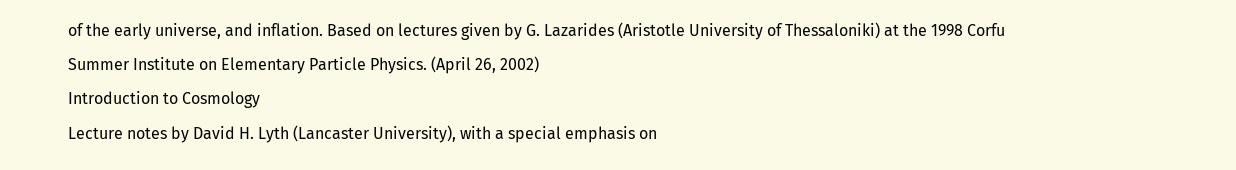of the early universe, and inflation. Based on lectures given by G. Lazarides (Aristotle University of Thessaloniki) at the 1998 Corfu Summer Institute on Elementary Particle Physics. (April 26, 2002)
Introduction to Cosmology
Lecture notes by David H. Lyth (Lancaster University), with a special emphasis on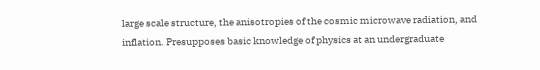large scale structure, the anisotropies of the cosmic microwave radiation, and inflation. Presupposes basic knowledge of physics at an undergraduate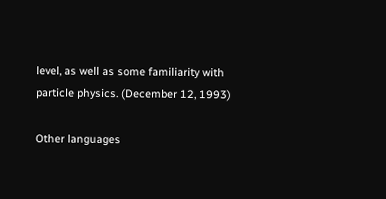level, as well as some familiarity with particle physics. (December 12, 1993)

Other languages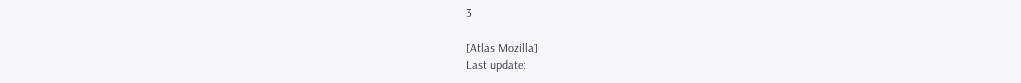3

[Atlas Mozilla]
Last update: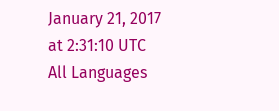January 21, 2017 at 2:31:10 UTC
All Languages